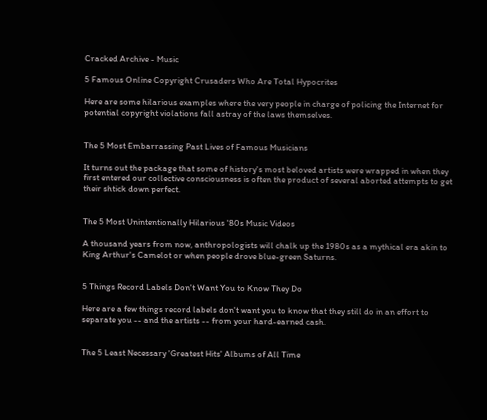Cracked Archive - Music

5 Famous Online Copyright Crusaders Who Are Total Hypocrites

Here are some hilarious examples where the very people in charge of policing the Internet for potential copyright violations fall astray of the laws themselves.


The 5 Most Embarrassing Past Lives of Famous Musicians

It turns out the package that some of history's most beloved artists were wrapped in when they first entered our collective consciousness is often the product of several aborted attempts to get their shtick down perfect.


The 5 Most Unintentionally Hilarious '80s Music Videos

A thousand years from now, anthropologists will chalk up the 1980s as a mythical era akin to King Arthur's Camelot or when people drove blue-green Saturns.


5 Things Record Labels Don't Want You to Know They Do

Here are a few things record labels don't want you to know that they still do in an effort to separate you -- and the artists -- from your hard-earned cash.


The 5 Least Necessary 'Greatest Hits' Albums of All Time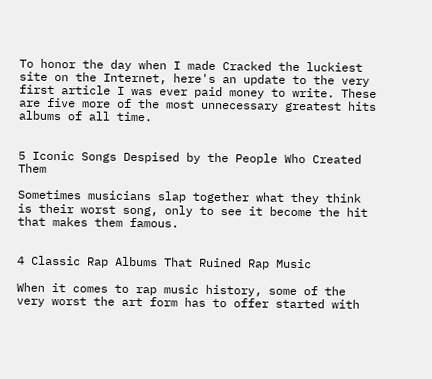To honor the day when I made Cracked the luckiest site on the Internet, here's an update to the very first article I was ever paid money to write. These are five more of the most unnecessary greatest hits albums of all time.


5 Iconic Songs Despised by the People Who Created Them

Sometimes musicians slap together what they think is their worst song, only to see it become the hit that makes them famous.


4 Classic Rap Albums That Ruined Rap Music

When it comes to rap music history, some of the very worst the art form has to offer started with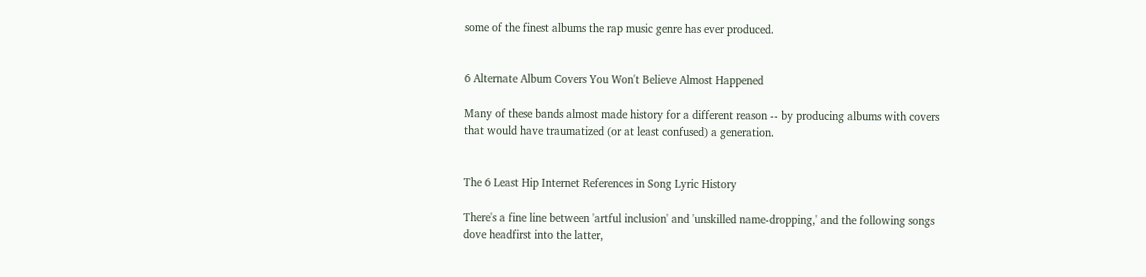some of the finest albums the rap music genre has ever produced.


6 Alternate Album Covers You Won't Believe Almost Happened

Many of these bands almost made history for a different reason -- by producing albums with covers that would have traumatized (or at least confused) a generation.


The 6 Least Hip Internet References in Song Lyric History

There's a fine line between 'artful inclusion' and 'unskilled name-dropping,' and the following songs dove headfirst into the latter,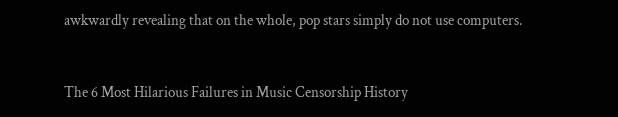awkwardly revealing that on the whole, pop stars simply do not use computers.


The 6 Most Hilarious Failures in Music Censorship History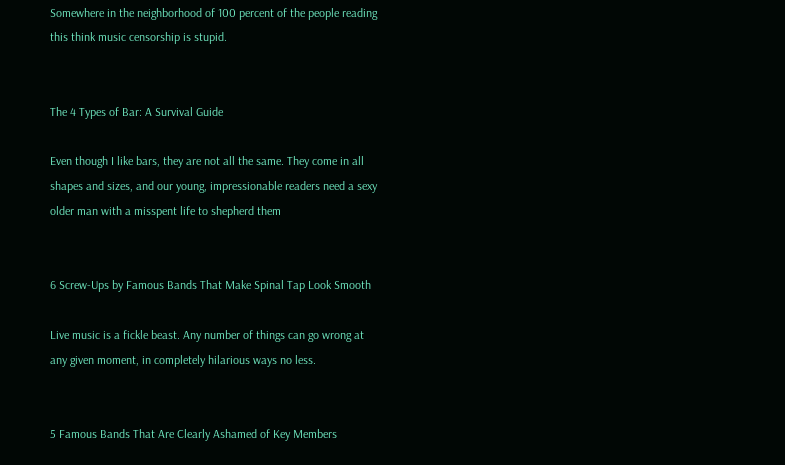Somewhere in the neighborhood of 100 percent of the people reading this think music censorship is stupid.


The 4 Types of Bar: A Survival Guide

Even though I like bars, they are not all the same. They come in all shapes and sizes, and our young, impressionable readers need a sexy older man with a misspent life to shepherd them


6 Screw-Ups by Famous Bands That Make Spinal Tap Look Smooth

Live music is a fickle beast. Any number of things can go wrong at any given moment, in completely hilarious ways no less.


5 Famous Bands That Are Clearly Ashamed of Key Members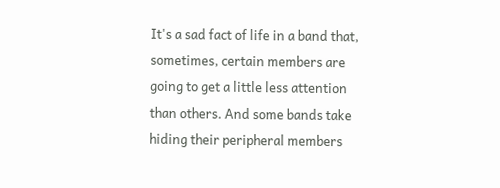It's a sad fact of life in a band that, sometimes, certain members are going to get a little less attention than others. And some bands take hiding their peripheral members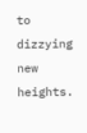to dizzying new heights.